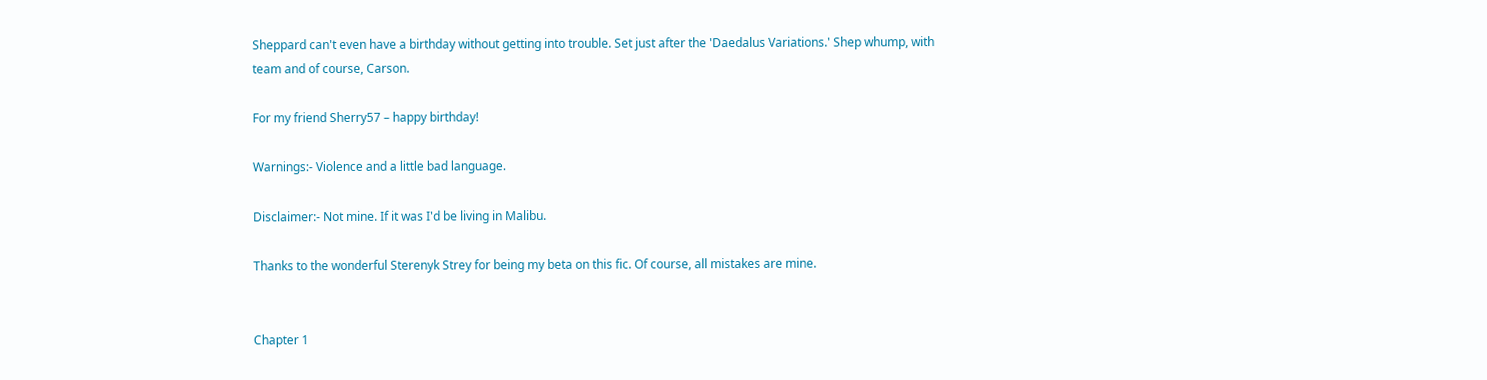Sheppard can't even have a birthday without getting into trouble. Set just after the 'Daedalus Variations.' Shep whump, with team and of course, Carson.

For my friend Sherry57 – happy birthday!

Warnings:- Violence and a little bad language.

Disclaimer:- Not mine. If it was I'd be living in Malibu.

Thanks to the wonderful Sterenyk Strey for being my beta on this fic. Of course, all mistakes are mine.


Chapter 1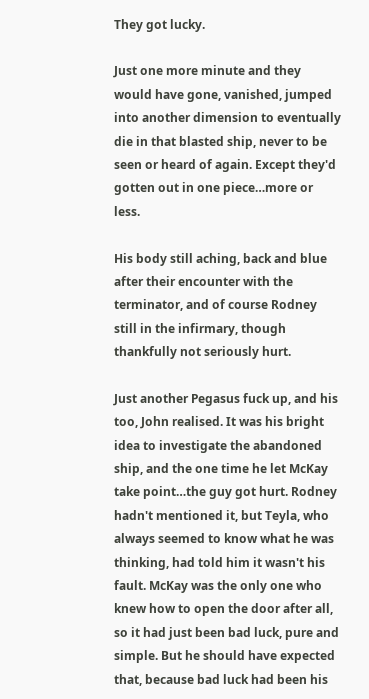They got lucky.

Just one more minute and they would have gone, vanished, jumped into another dimension to eventually die in that blasted ship, never to be seen or heard of again. Except they'd gotten out in one piece…more or less.

His body still aching, back and blue after their encounter with the terminator, and of course Rodney still in the infirmary, though thankfully not seriously hurt.

Just another Pegasus fuck up, and his too, John realised. It was his bright idea to investigate the abandoned ship, and the one time he let McKay take point…the guy got hurt. Rodney hadn't mentioned it, but Teyla, who always seemed to know what he was thinking, had told him it wasn't his fault. McKay was the only one who knew how to open the door after all, so it had just been bad luck, pure and simple. But he should have expected that, because bad luck had been his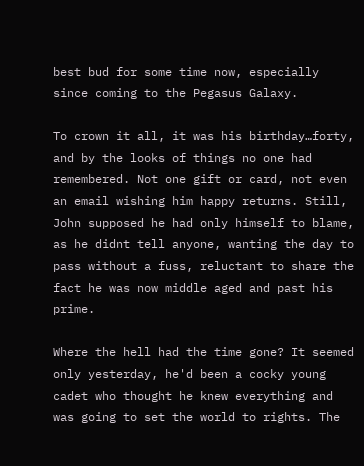best bud for some time now, especially since coming to the Pegasus Galaxy.

To crown it all, it was his birthday…forty, and by the looks of things no one had remembered. Not one gift or card, not even an email wishing him happy returns. Still, John supposed he had only himself to blame, as he didnt tell anyone, wanting the day to pass without a fuss, reluctant to share the fact he was now middle aged and past his prime.

Where the hell had the time gone? It seemed only yesterday, he'd been a cocky young cadet who thought he knew everything and was going to set the world to rights. The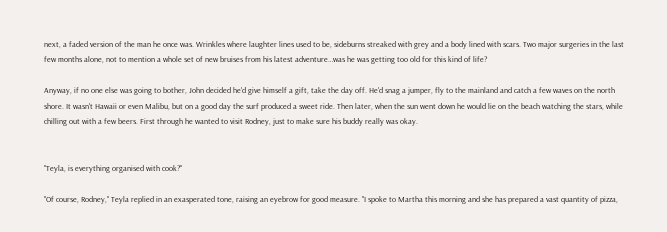next, a faded version of the man he once was. Wrinkles where laughter lines used to be, sideburns streaked with grey and a body lined with scars. Two major surgeries in the last few months alone, not to mention a whole set of new bruises from his latest adventure…was he was getting too old for this kind of life?

Anyway, if no one else was going to bother, John decided he'd give himself a gift, take the day off. He'd snag a jumper, fly to the mainland and catch a few waves on the north shore. It wasn't Hawaii or even Malibu, but on a good day the surf produced a sweet ride. Then later, when the sun went down he would lie on the beach watching the stars, while chilling out with a few beers. First through he wanted to visit Rodney, just to make sure his buddy really was okay.


"Teyla, is everything organised with cook?"

"Of course, Rodney," Teyla replied in an exasperated tone, raising an eyebrow for good measure. "I spoke to Martha this morning and she has prepared a vast quantity of pizza,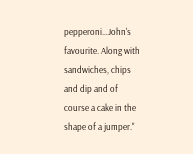pepperoni…John's favourite. Along with sandwiches, chips and dip and of course a cake in the shape of a jumper."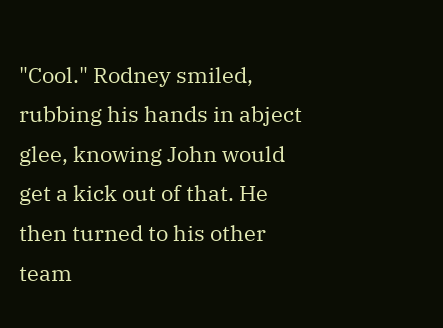"Cool." Rodney smiled, rubbing his hands in abject glee, knowing John would get a kick out of that. He then turned to his other team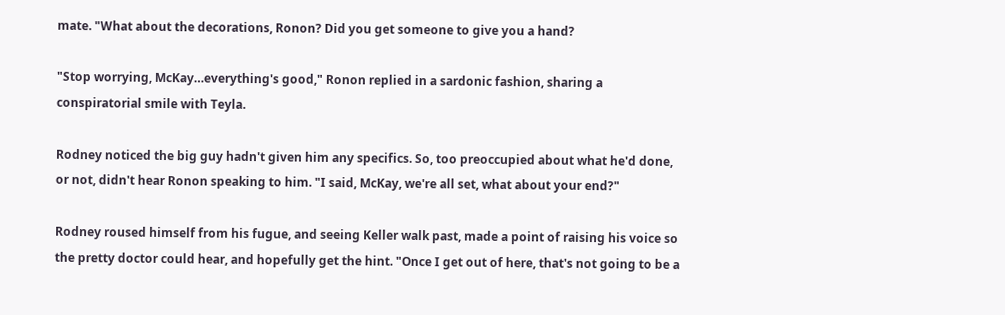mate. "What about the decorations, Ronon? Did you get someone to give you a hand?

"Stop worrying, McKay…everything's good," Ronon replied in a sardonic fashion, sharing a conspiratorial smile with Teyla.

Rodney noticed the big guy hadn't given him any specifics. So, too preoccupied about what he'd done, or not, didn't hear Ronon speaking to him. "I said, McKay, we're all set, what about your end?"

Rodney roused himself from his fugue, and seeing Keller walk past, made a point of raising his voice so the pretty doctor could hear, and hopefully get the hint. "Once I get out of here, that's not going to be a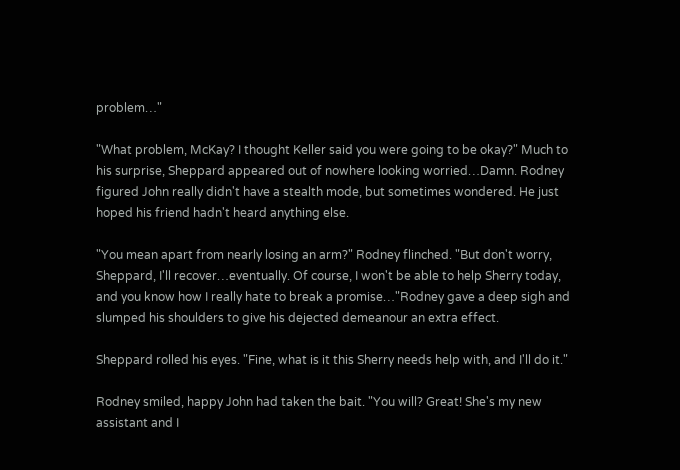problem…"

"What problem, McKay? I thought Keller said you were going to be okay?" Much to his surprise, Sheppard appeared out of nowhere looking worried…Damn. Rodney figured John really didn't have a stealth mode, but sometimes wondered. He just hoped his friend hadn't heard anything else.

"You mean apart from nearly losing an arm?" Rodney flinched. "But don't worry, Sheppard, I'll recover…eventually. Of course, I won't be able to help Sherry today, and you know how I really hate to break a promise…"Rodney gave a deep sigh and slumped his shoulders to give his dejected demeanour an extra effect.

Sheppard rolled his eyes. "Fine, what is it this Sherry needs help with, and I'll do it."

Rodney smiled, happy John had taken the bait. "You will? Great! She's my new assistant and I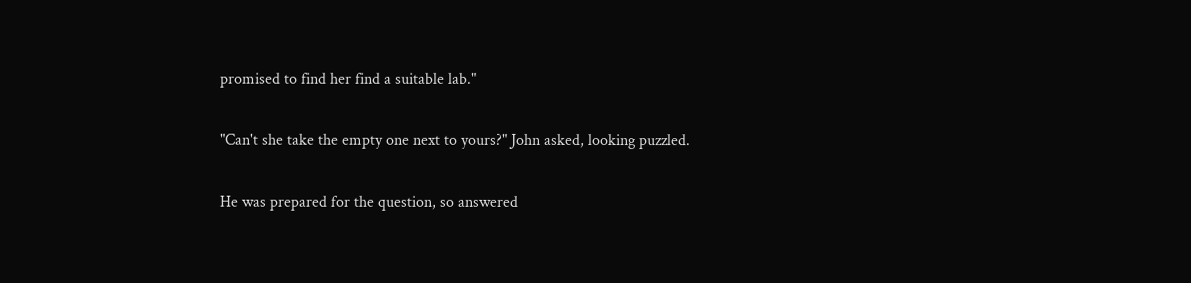promised to find her find a suitable lab."

"Can't she take the empty one next to yours?" John asked, looking puzzled.

He was prepared for the question, so answered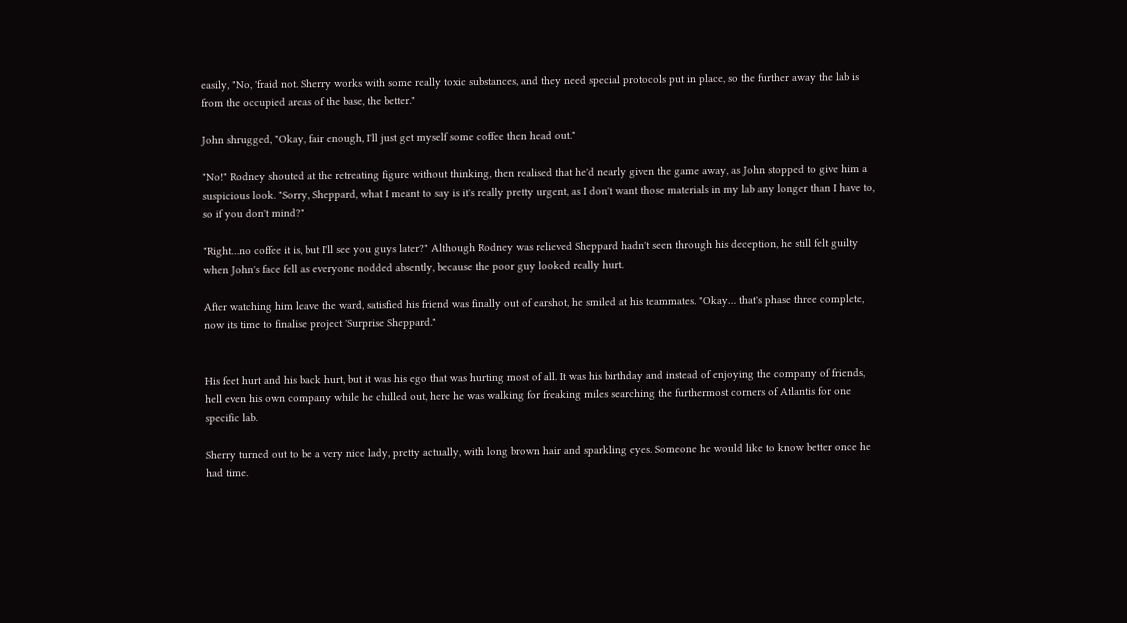easily, "No, 'fraid not. Sherry works with some really toxic substances, and they need special protocols put in place, so the further away the lab is from the occupied areas of the base, the better."

John shrugged, "Okay, fair enough, I'll just get myself some coffee then head out."

"No!" Rodney shouted at the retreating figure without thinking, then realised that he'd nearly given the game away, as John stopped to give him a suspicious look. "Sorry, Sheppard, what I meant to say is it's really pretty urgent, as I don't want those materials in my lab any longer than I have to, so if you don't mind?"

"Right…no coffee it is, but I'll see you guys later?" Although Rodney was relieved Sheppard hadn't seen through his deception, he still felt guilty when John's face fell as everyone nodded absently, because the poor guy looked really hurt.

After watching him leave the ward, satisfied his friend was finally out of earshot, he smiled at his teammates. "Okay… that's phase three complete, now its time to finalise project 'Surprise Sheppard."


His feet hurt and his back hurt, but it was his ego that was hurting most of all. It was his birthday and instead of enjoying the company of friends, hell even his own company while he chilled out, here he was walking for freaking miles searching the furthermost corners of Atlantis for one specific lab.

Sherry turned out to be a very nice lady, pretty actually, with long brown hair and sparkling eyes. Someone he would like to know better once he had time.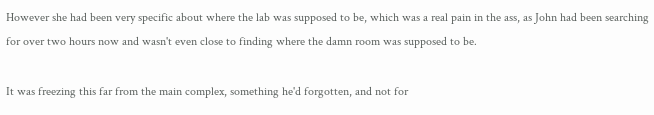However she had been very specific about where the lab was supposed to be, which was a real pain in the ass, as John had been searching for over two hours now and wasn't even close to finding where the damn room was supposed to be.

It was freezing this far from the main complex, something he'd forgotten, and not for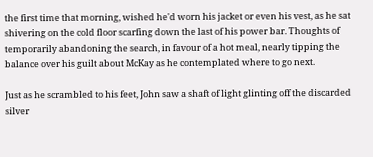the first time that morning, wished he'd worn his jacket or even his vest, as he sat shivering on the cold floor scarfing down the last of his power bar. Thoughts of temporarily abandoning the search, in favour of a hot meal, nearly tipping the balance over his guilt about McKay as he contemplated where to go next.

Just as he scrambled to his feet, John saw a shaft of light glinting off the discarded silver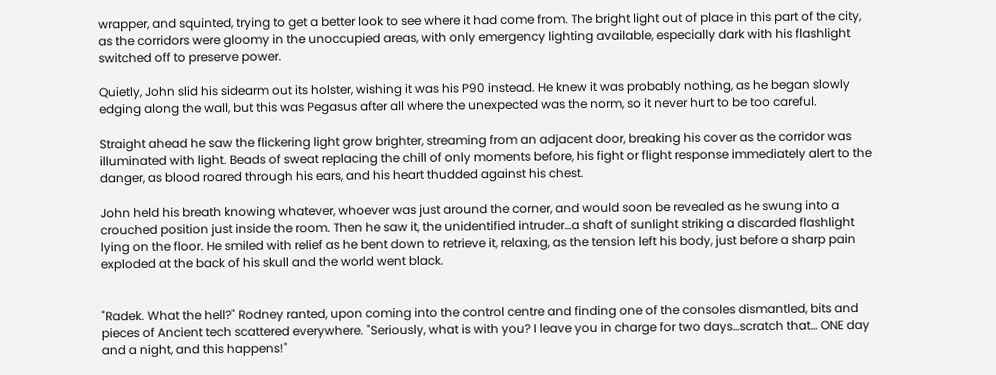wrapper, and squinted, trying to get a better look to see where it had come from. The bright light out of place in this part of the city, as the corridors were gloomy in the unoccupied areas, with only emergency lighting available, especially dark with his flashlight switched off to preserve power.

Quietly, John slid his sidearm out its holster, wishing it was his P90 instead. He knew it was probably nothing, as he began slowly edging along the wall, but this was Pegasus after all where the unexpected was the norm, so it never hurt to be too careful.

Straight ahead he saw the flickering light grow brighter, streaming from an adjacent door, breaking his cover as the corridor was illuminated with light. Beads of sweat replacing the chill of only moments before, his fight or flight response immediately alert to the danger, as blood roared through his ears, and his heart thudded against his chest.

John held his breath knowing whatever, whoever was just around the corner, and would soon be revealed as he swung into a crouched position just inside the room. Then he saw it, the unidentified intruder…a shaft of sunlight striking a discarded flashlight lying on the floor. He smiled with relief as he bent down to retrieve it, relaxing, as the tension left his body, just before a sharp pain exploded at the back of his skull and the world went black.


"Radek. What the hell?" Rodney ranted, upon coming into the control centre and finding one of the consoles dismantled, bits and pieces of Ancient tech scattered everywhere. "Seriously, what is with you? I leave you in charge for two days…scratch that… ONE day and a night, and this happens!"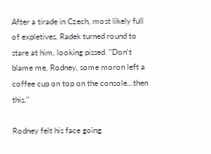After a tirade in Czech, most likely full of expletives, Radek turned round to stare at him, looking pissed. "Don't blame me, Rodney, some moron left a coffee cup on top on the console…then this."

Rodney felt his face going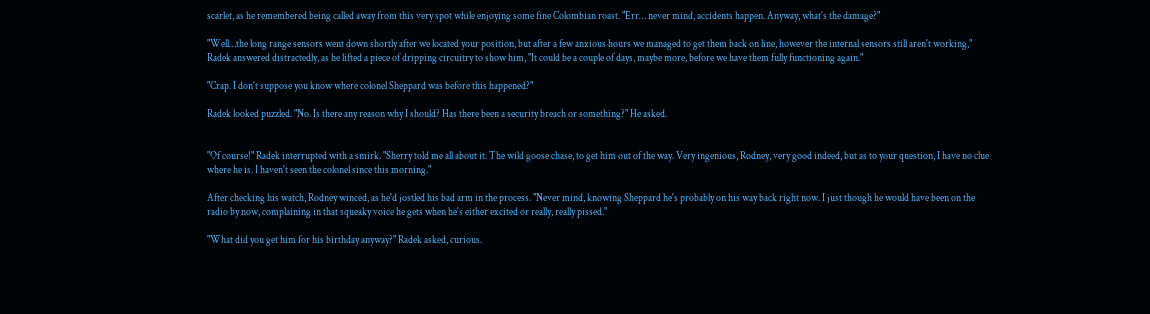scarlet, as he remembered being called away from this very spot while enjoying some fine Colombian roast. "Err… never mind, accidents happen. Anyway, what's the damage?"

"Well…the long range sensors went down shortly after we located your position, but after a few anxious hours we managed to get them back on line, however the internal sensors still aren't working," Radek answered distractedly, as he lifted a piece of dripping circuitry to show him, "It could be a couple of days, maybe more, before we have them fully functioning again."

"Crap. I don't suppose you know where colonel Sheppard was before this happened?"

Radek looked puzzled. "No. Is there any reason why I should? Has there been a security breach or something?" He asked.


"Of course!" Radek interrupted with a smirk. "Sherry told me all about it. The wild goose chase, to get him out of the way. Very ingenious, Rodney, very good indeed, but as to your question, I have no clue where he is. I haven't seen the colonel since this morning."

After checking his watch, Rodney winced, as he'd jostled his bad arm in the process. "Never mind, knowing Sheppard he's probably on his way back right now. I just though he would have been on the radio by now, complaining in that squeaky voice he gets when he's either excited or really, really pissed."

"What did you get him for his birthday anyway?" Radek asked, curious.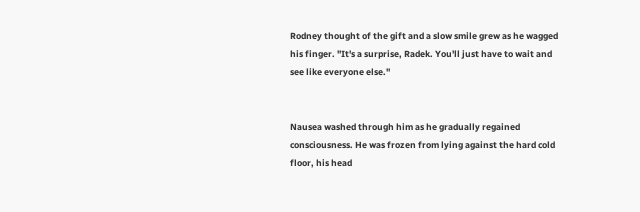Rodney thought of the gift and a slow smile grew as he wagged his finger. "It's a surprise, Radek. You'll just have to wait and see like everyone else."


Nausea washed through him as he gradually regained consciousness. He was frozen from lying against the hard cold floor, his head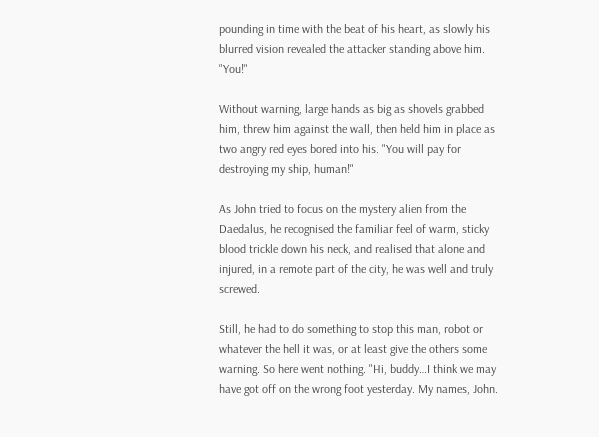pounding in time with the beat of his heart, as slowly his blurred vision revealed the attacker standing above him. "You!"

Without warning, large hands as big as shovels grabbed him, threw him against the wall, then held him in place as two angry red eyes bored into his. "You will pay for destroying my ship, human!"

As John tried to focus on the mystery alien from the Daedalus, he recognised the familiar feel of warm, sticky blood trickle down his neck, and realised that alone and injured, in a remote part of the city, he was well and truly screwed.

Still, he had to do something to stop this man, robot or whatever the hell it was, or at least give the others some warning. So here went nothing. "Hi, buddy…I think we may have got off on the wrong foot yesterday. My names, John.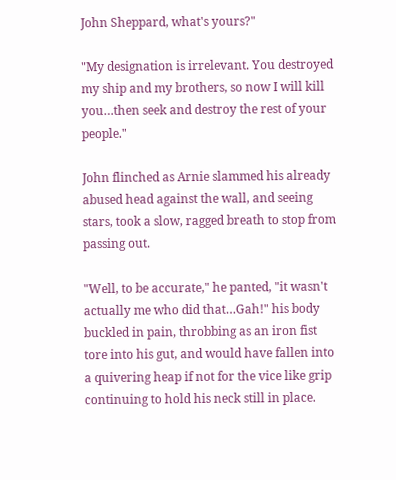John Sheppard, what's yours?"

"My designation is irrelevant. You destroyed my ship and my brothers, so now I will kill you…then seek and destroy the rest of your people."

John flinched as Arnie slammed his already abused head against the wall, and seeing stars, took a slow, ragged breath to stop from passing out.

"Well, to be accurate," he panted, "it wasn't actually me who did that…Gah!" his body buckled in pain, throbbing as an iron fist tore into his gut, and would have fallen into a quivering heap if not for the vice like grip continuing to hold his neck still in place.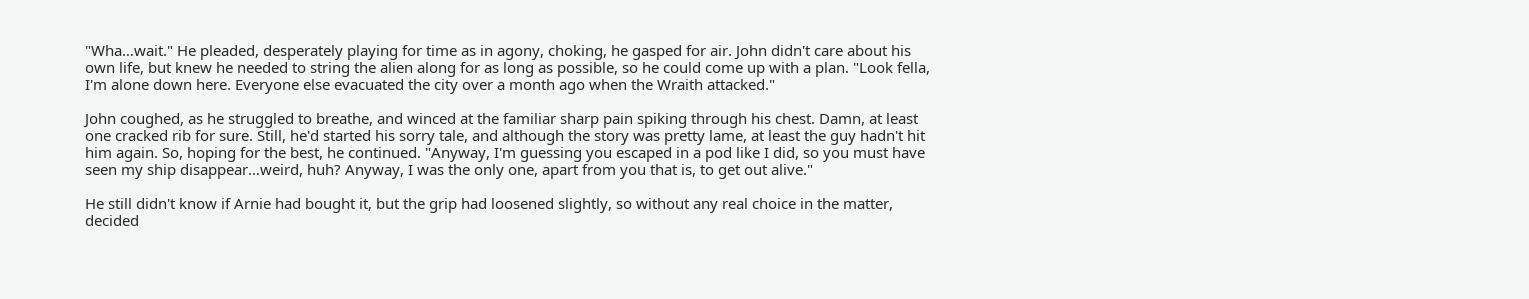"Wha…wait." He pleaded, desperately playing for time as in agony, choking, he gasped for air. John didn't care about his own life, but knew he needed to string the alien along for as long as possible, so he could come up with a plan. "Look fella, I'm alone down here. Everyone else evacuated the city over a month ago when the Wraith attacked."

John coughed, as he struggled to breathe, and winced at the familiar sharp pain spiking through his chest. Damn, at least one cracked rib for sure. Still, he'd started his sorry tale, and although the story was pretty lame, at least the guy hadn't hit him again. So, hoping for the best, he continued. "Anyway, I'm guessing you escaped in a pod like I did, so you must have seen my ship disappear…weird, huh? Anyway, I was the only one, apart from you that is, to get out alive."

He still didn't know if Arnie had bought it, but the grip had loosened slightly, so without any real choice in the matter, decided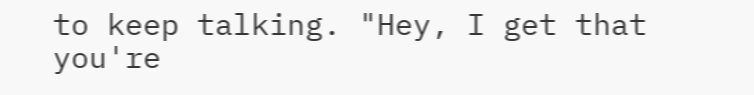to keep talking. "Hey, I get that you're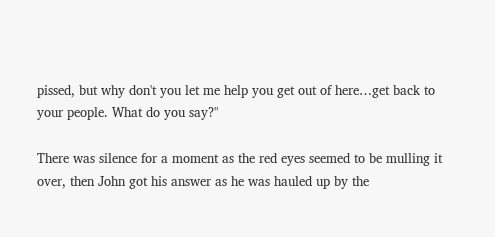pissed, but why don't you let me help you get out of here…get back to your people. What do you say?"

There was silence for a moment as the red eyes seemed to be mulling it over, then John got his answer as he was hauled up by the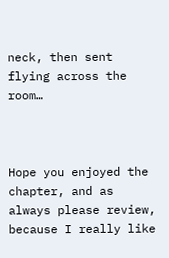neck, then sent flying across the room…



Hope you enjoyed the chapter, and as always please review, because I really like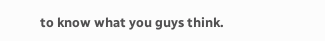to know what you guys think.